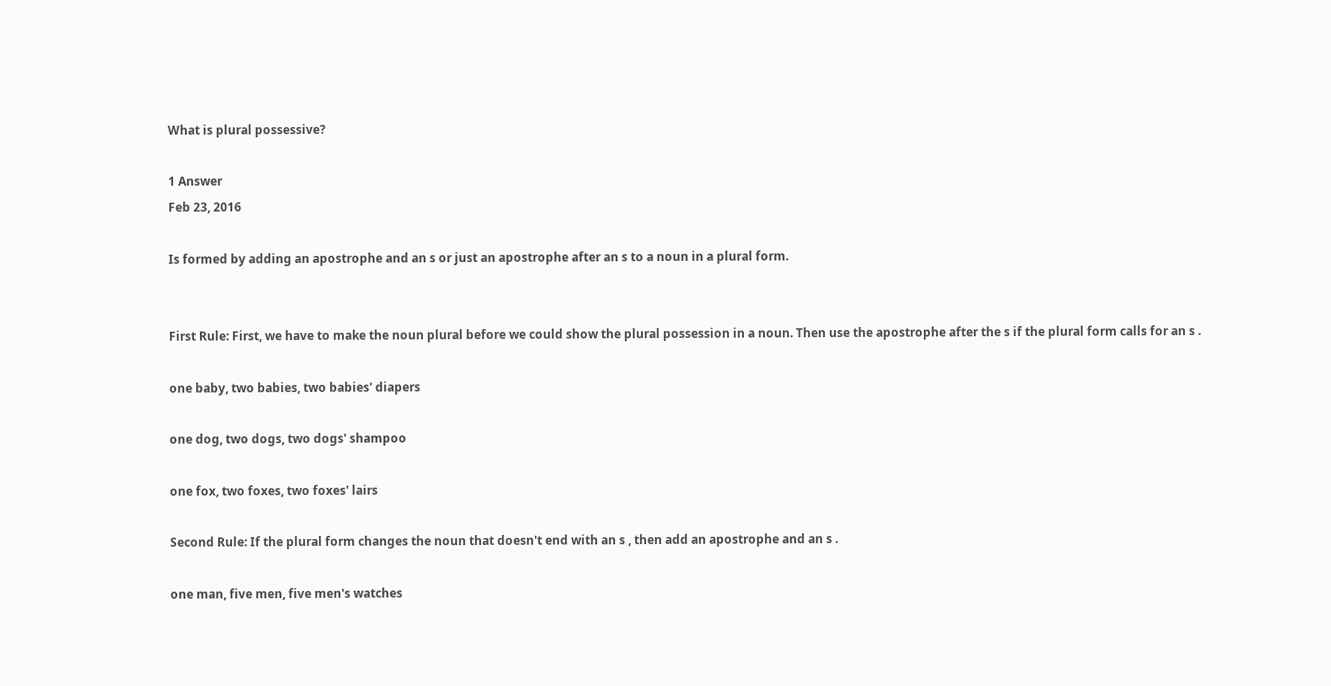What is plural possessive?

1 Answer
Feb 23, 2016

Is formed by adding an apostrophe and an s or just an apostrophe after an s to a noun in a plural form.


First Rule: First, we have to make the noun plural before we could show the plural possession in a noun. Then use the apostrophe after the s if the plural form calls for an s .

one baby, two babies, two babies' diapers

one dog, two dogs, two dogs' shampoo

one fox, two foxes, two foxes' lairs

Second Rule: If the plural form changes the noun that doesn't end with an s , then add an apostrophe and an s .

one man, five men, five men's watches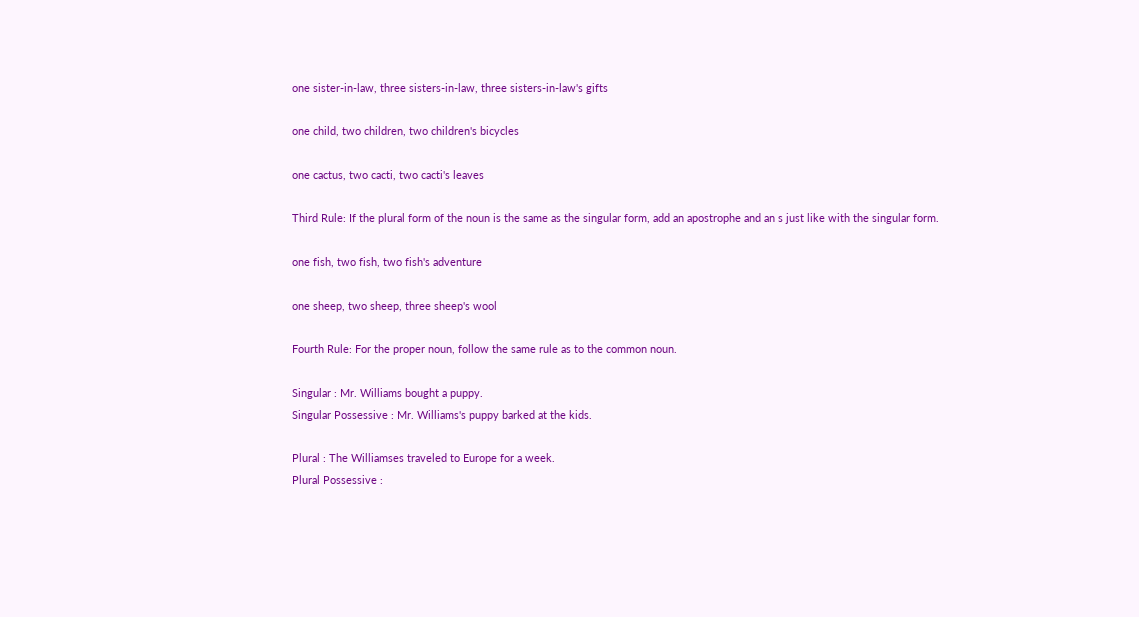one sister-in-law, three sisters-in-law, three sisters-in-law's gifts

one child, two children, two children's bicycles

one cactus, two cacti, two cacti's leaves

Third Rule: If the plural form of the noun is the same as the singular form, add an apostrophe and an s just like with the singular form.

one fish, two fish, two fish's adventure

one sheep, two sheep, three sheep's wool

Fourth Rule: For the proper noun, follow the same rule as to the common noun.

Singular : Mr. Williams bought a puppy.
Singular Possessive : Mr. Williams's puppy barked at the kids.

Plural : The Williamses traveled to Europe for a week.
Plural Possessive :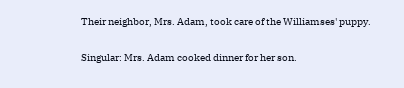Their neighbor, Mrs. Adam, took care of the Williamses' puppy.

Singular: Mrs. Adam cooked dinner for her son.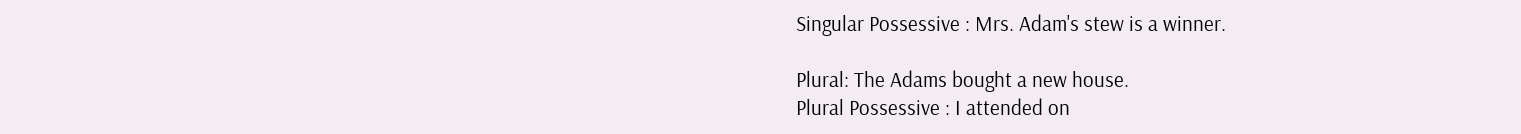Singular Possessive : Mrs. Adam's stew is a winner.

Plural: The Adams bought a new house.
Plural Possessive : I attended on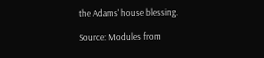the Adams' house blessing.

Source: Modules from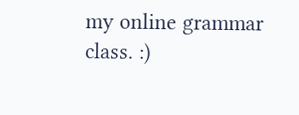my online grammar class. :)